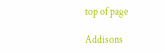top of page

Addisons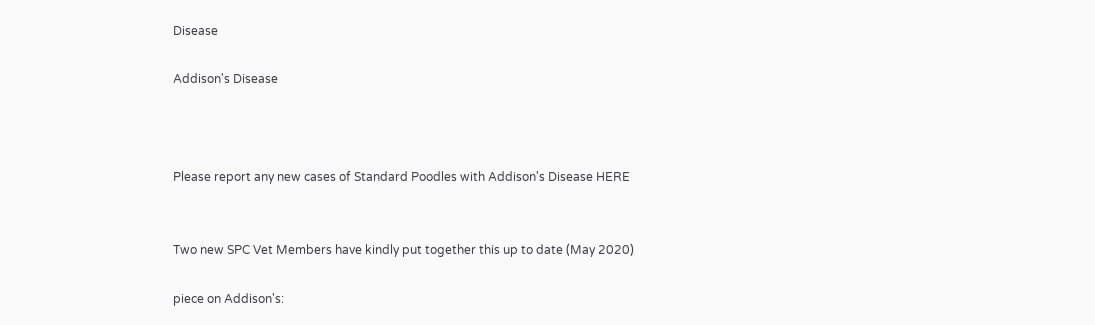Disease

Addison's Disease



Please report any new cases of Standard Poodles with Addison's Disease HERE


Two new SPC Vet Members have kindly put together this up to date (May 2020)

piece on Addison's: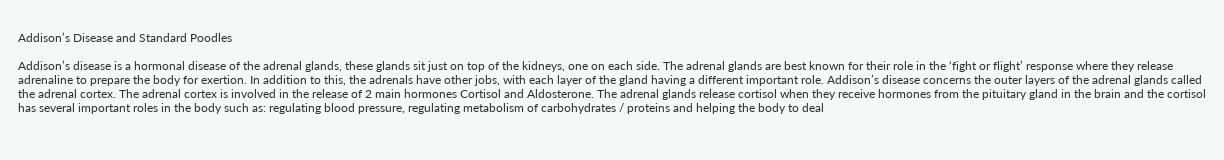Addison’s Disease and Standard Poodles

Addison’s disease is a hormonal disease of the adrenal glands, these glands sit just on top of the kidneys, one on each side. The adrenal glands are best known for their role in the ‘fight or flight’ response where they release adrenaline to prepare the body for exertion. In addition to this, the adrenals have other jobs, with each layer of the gland having a different important role. Addison’s disease concerns the outer layers of the adrenal glands called the adrenal cortex. The adrenal cortex is involved in the release of 2 main hormones Cortisol and Aldosterone. The adrenal glands release cortisol when they receive hormones from the pituitary gland in the brain and the cortisol has several important roles in the body such as: regulating blood pressure, regulating metabolism of carbohydrates / proteins and helping the body to deal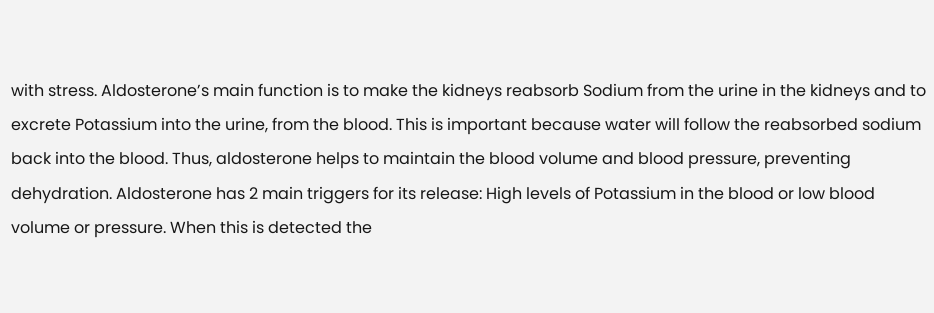with stress. Aldosterone’s main function is to make the kidneys reabsorb Sodium from the urine in the kidneys and to excrete Potassium into the urine, from the blood. This is important because water will follow the reabsorbed sodium back into the blood. Thus, aldosterone helps to maintain the blood volume and blood pressure, preventing dehydration. Aldosterone has 2 main triggers for its release: High levels of Potassium in the blood or low blood volume or pressure. When this is detected the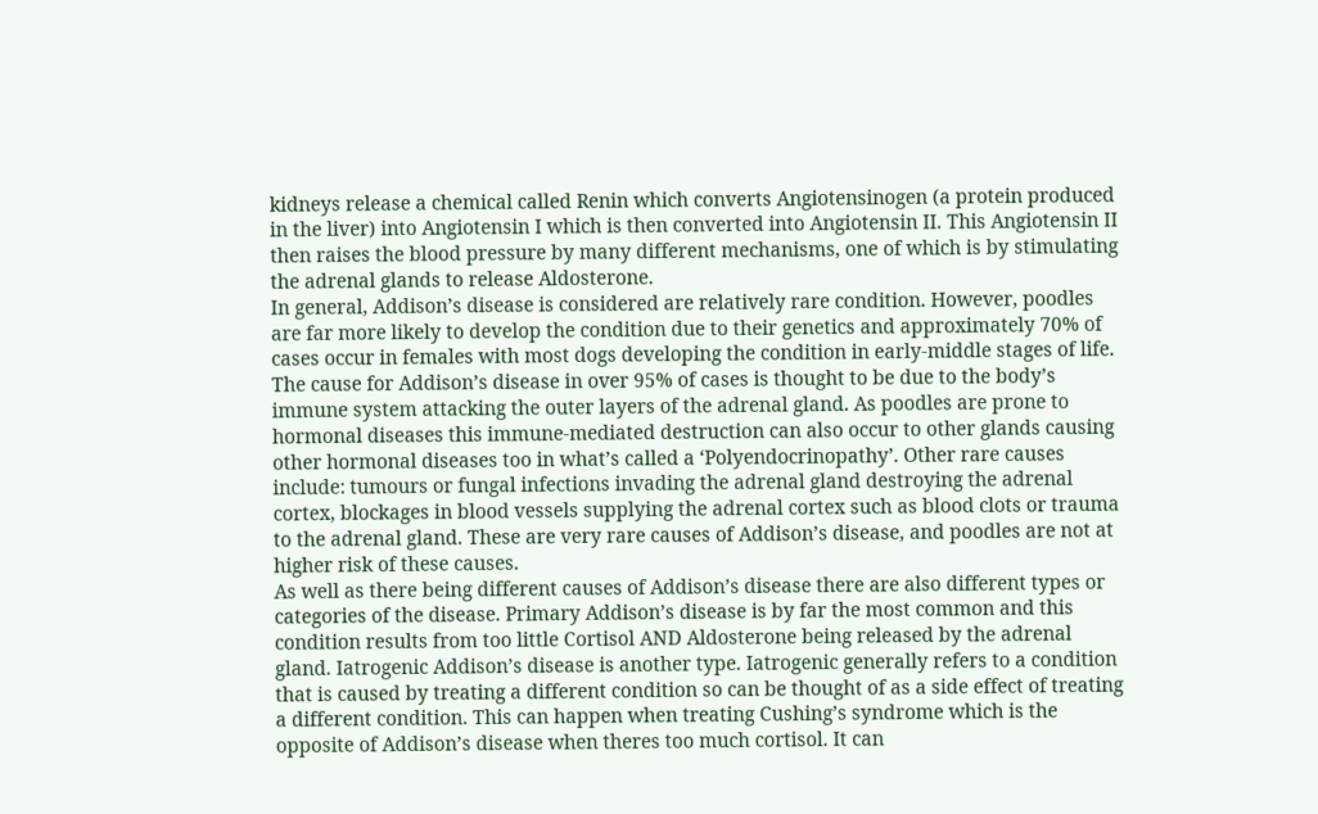kidneys release a chemical called Renin which converts Angiotensinogen (a protein produced in the liver) into Angiotensin I which is then converted into Angiotensin II. This Angiotensin II then raises the blood pressure by many different mechanisms, one of which is by stimulating the adrenal glands to release Aldosterone.
In general, Addison’s disease is considered are relatively rare condition. However, poodles are far more likely to develop the condition due to their genetics and approximately 70% of cases occur in females with most dogs developing the condition in early-middle stages of life. The cause for Addison’s disease in over 95% of cases is thought to be due to the body’s immune system attacking the outer layers of the adrenal gland. As poodles are prone to hormonal diseases this immune-mediated destruction can also occur to other glands causing other hormonal diseases too in what’s called a ‘Polyendocrinopathy’. Other rare causes include: tumours or fungal infections invading the adrenal gland destroying the adrenal cortex, blockages in blood vessels supplying the adrenal cortex such as blood clots or trauma to the adrenal gland. These are very rare causes of Addison’s disease, and poodles are not at higher risk of these causes.
As well as there being different causes of Addison’s disease there are also different types or categories of the disease. Primary Addison’s disease is by far the most common and this condition results from too little Cortisol AND Aldosterone being released by the adrenal gland. Iatrogenic Addison’s disease is another type. Iatrogenic generally refers to a condition that is caused by treating a different condition so can be thought of as a side effect of treating a different condition. This can happen when treating Cushing’s syndrome which is the opposite of Addison’s disease when theres too much cortisol. It can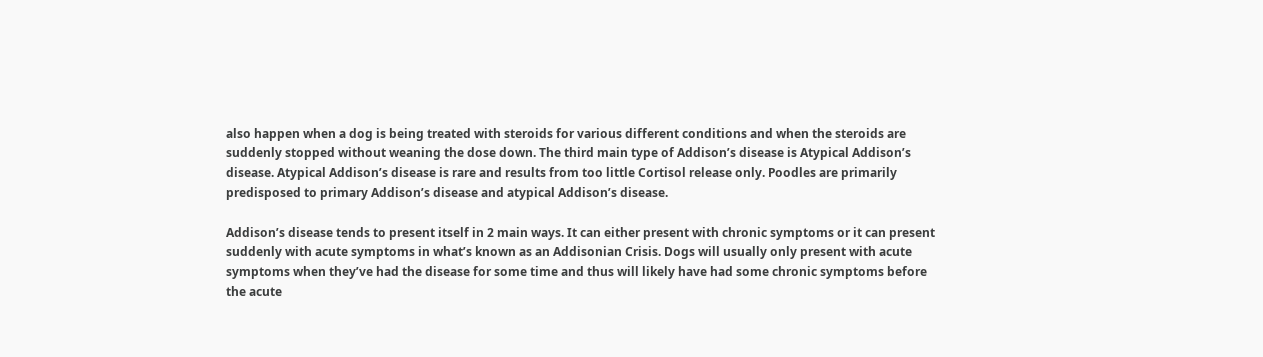also happen when a dog is being treated with steroids for various different conditions and when the steroids are suddenly stopped without weaning the dose down. The third main type of Addison’s disease is Atypical Addison’s disease. Atypical Addison’s disease is rare and results from too little Cortisol release only. Poodles are primarily predisposed to primary Addison’s disease and atypical Addison’s disease.

Addison’s disease tends to present itself in 2 main ways. It can either present with chronic symptoms or it can present suddenly with acute symptoms in what’s known as an Addisonian Crisis. Dogs will usually only present with acute symptoms when they’ve had the disease for some time and thus will likely have had some chronic symptoms before the acute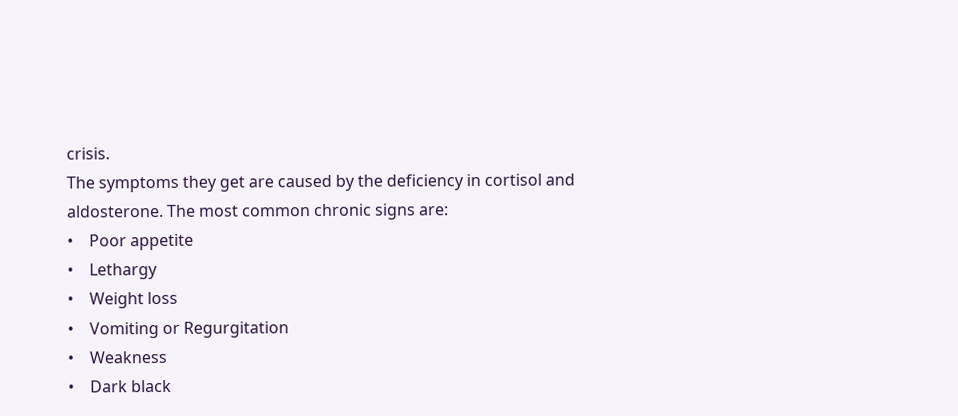crisis.
The symptoms they get are caused by the deficiency in cortisol and aldosterone. The most common chronic signs are:
•    Poor appetite
•    Lethargy
•    Weight loss
•    Vomiting or Regurgitation
•    Weakness
•    Dark black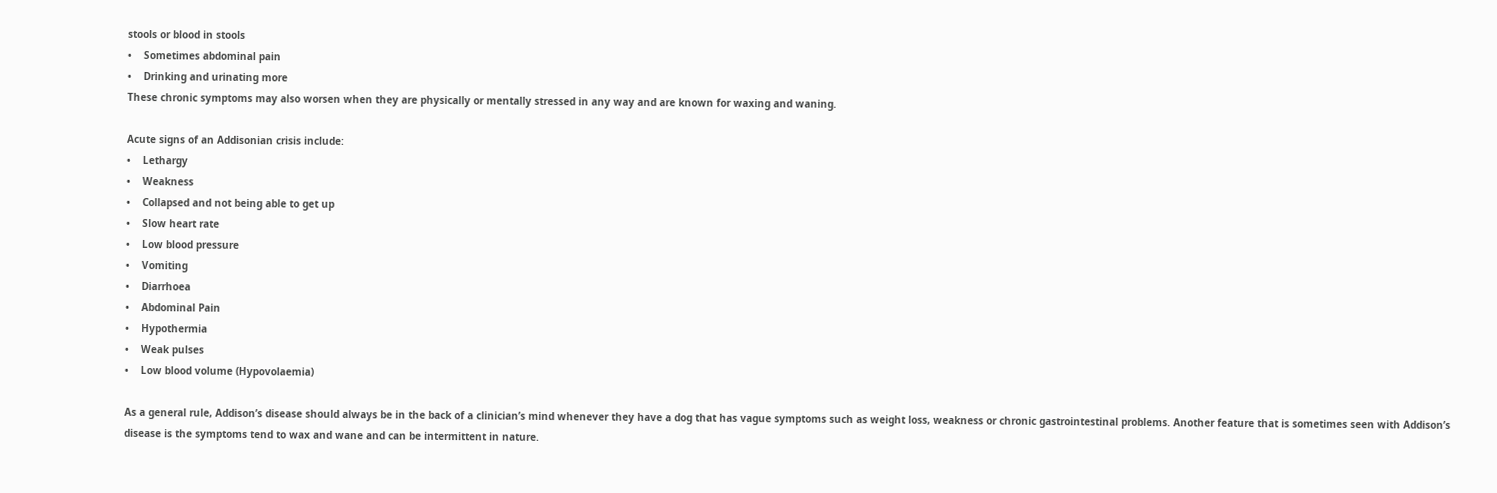stools or blood in stools
•    Sometimes abdominal pain
•    Drinking and urinating more
These chronic symptoms may also worsen when they are physically or mentally stressed in any way and are known for waxing and waning.

Acute signs of an Addisonian crisis include:
•    Lethargy
•    Weakness
•    Collapsed and not being able to get up
•    Slow heart rate
•    Low blood pressure
•    Vomiting
•    Diarrhoea
•    Abdominal Pain
•    Hypothermia
•    Weak pulses
•    Low blood volume (Hypovolaemia)

As a general rule, Addison’s disease should always be in the back of a clinician’s mind whenever they have a dog that has vague symptoms such as weight loss, weakness or chronic gastrointestinal problems. Another feature that is sometimes seen with Addison’s disease is the symptoms tend to wax and wane and can be intermittent in nature.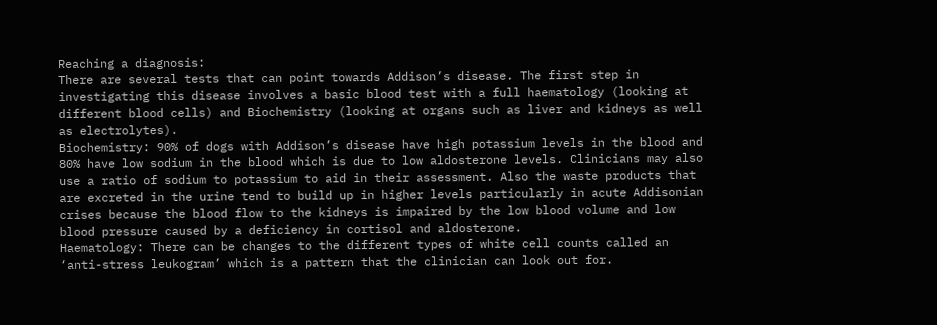Reaching a diagnosis:
There are several tests that can point towards Addison’s disease. The first step in investigating this disease involves a basic blood test with a full haematology (looking at different blood cells) and Biochemistry (looking at organs such as liver and kidneys as well as electrolytes).
Biochemistry: 90% of dogs with Addison’s disease have high potassium levels in the blood and 80% have low sodium in the blood which is due to low aldosterone levels. Clinicians may also use a ratio of sodium to potassium to aid in their assessment. Also the waste products that are excreted in the urine tend to build up in higher levels particularly in acute Addisonian crises because the blood flow to the kidneys is impaired by the low blood volume and low blood pressure caused by a deficiency in cortisol and aldosterone.
Haematology: There can be changes to the different types of white cell counts called an ‘anti-stress leukogram’ which is a pattern that the clinician can look out for.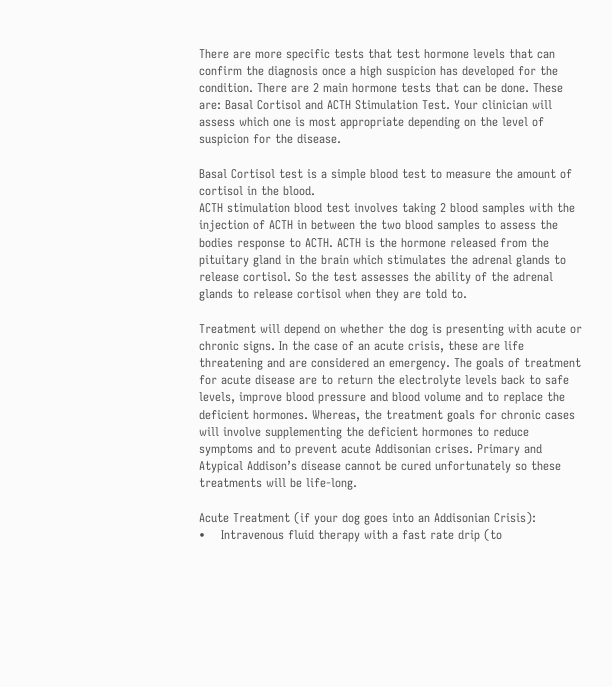There are more specific tests that test hormone levels that can confirm the diagnosis once a high suspicion has developed for the condition. There are 2 main hormone tests that can be done. These are: Basal Cortisol and ACTH Stimulation Test. Your clinician will assess which one is most appropriate depending on the level of suspicion for the disease.

Basal Cortisol test is a simple blood test to measure the amount of cortisol in the blood.
ACTH stimulation blood test involves taking 2 blood samples with the injection of ACTH in between the two blood samples to assess the bodies response to ACTH. ACTH is the hormone released from the pituitary gland in the brain which stimulates the adrenal glands to release cortisol. So the test assesses the ability of the adrenal glands to release cortisol when they are told to.

Treatment will depend on whether the dog is presenting with acute or chronic signs. In the case of an acute crisis, these are life threatening and are considered an emergency. The goals of treatment for acute disease are to return the electrolyte levels back to safe levels, improve blood pressure and blood volume and to replace the deficient hormones. Whereas, the treatment goals for chronic cases will involve supplementing the deficient hormones to reduce symptoms and to prevent acute Addisonian crises. Primary and Atypical Addison’s disease cannot be cured unfortunately so these treatments will be life-long.

Acute Treatment (if your dog goes into an Addisonian Crisis):
•    Intravenous fluid therapy with a fast rate drip (to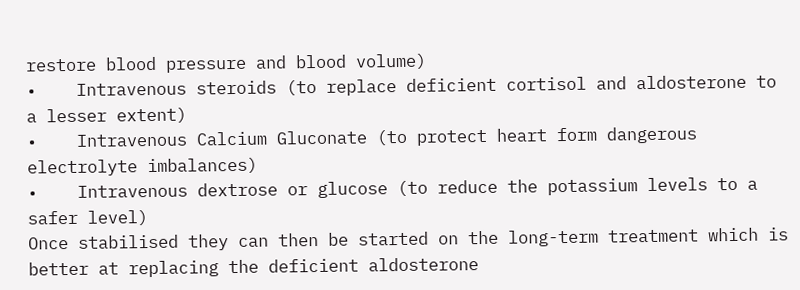restore blood pressure and blood volume)
•    Intravenous steroids (to replace deficient cortisol and aldosterone to a lesser extent)
•    Intravenous Calcium Gluconate (to protect heart form dangerous electrolyte imbalances)
•    Intravenous dextrose or glucose (to reduce the potassium levels to a safer level)
Once stabilised they can then be started on the long-term treatment which is better at replacing the deficient aldosterone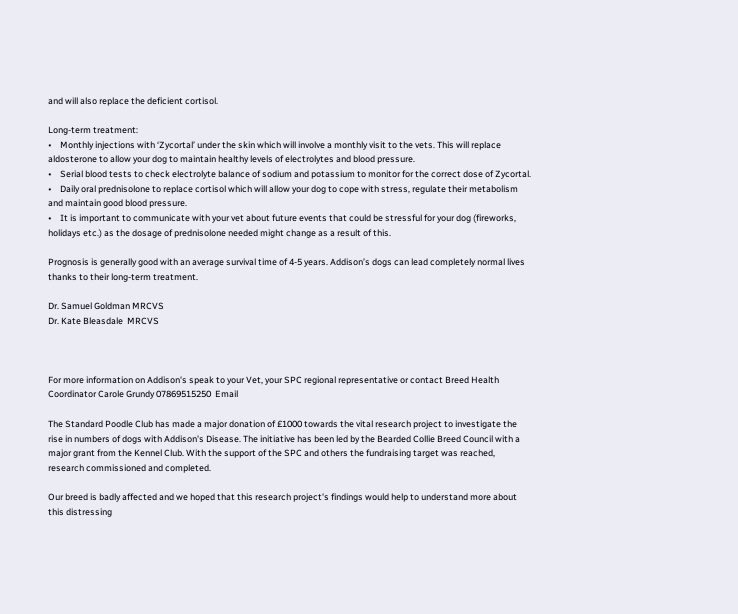and will also replace the deficient cortisol.

Long-term treatment:
•    Monthly injections with ‘Zycortal’ under the skin which will involve a monthly visit to the vets. This will replace aldosterone to allow your dog to maintain healthy levels of electrolytes and blood pressure.
•    Serial blood tests to check electrolyte balance of sodium and potassium to monitor for the correct dose of Zycortal.
•    Daily oral prednisolone to replace cortisol which will allow your dog to cope with stress, regulate their metabolism and maintain good blood pressure.
•    It is important to communicate with your vet about future events that could be stressful for your dog (fireworks, holidays etc.) as the dosage of prednisolone needed might change as a result of this.

Prognosis is generally good with an average survival time of 4-5 years. Addison’s dogs can lead completely normal lives thanks to their long-term treatment.

Dr. Samuel Goldman MRCVS
Dr. Kate Bleasdale  MRCVS



For more information on Addison's speak to your Vet, your SPC regional representative or contact Breed Health Coordinator Carole Grundy 07869515250  Email

The Standard Poodle Club has made a major donation of £1000 towards the vital research project to investigate the rise in numbers of dogs with Addison's Disease. The initiative has been led by the Bearded Collie Breed Council with a major grant from the Kennel Club. With the support of the SPC and others the fundraising target was reached, research commissioned and completed.

Our breed is badly affected and we hoped that this research project's findings would help to understand more about this distressing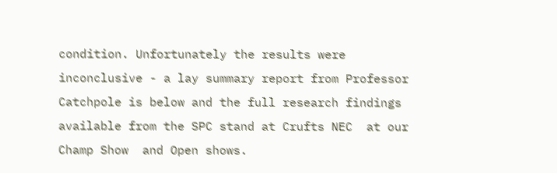condition. Unfortunately the results were inconclusive - a lay summary report from Professor Catchpole is below and the full research findings available from the SPC stand at Crufts NEC  at our Champ Show  and Open shows.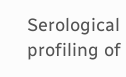Serological profiling of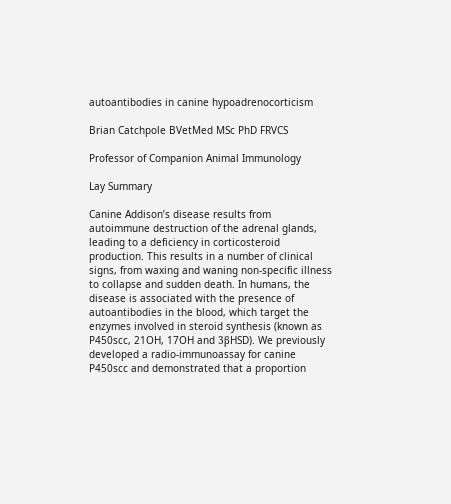autoantibodies in canine hypoadrenocorticism

Brian Catchpole BVetMed MSc PhD FRVCS

Professor of Companion Animal Immunology

Lay Summary

Canine Addison’s disease results from autoimmune destruction of the adrenal glands, leading to a deficiency in corticosteroid production. This results in a number of clinical signs, from waxing and waning non-specific illness to collapse and sudden death. In humans, the disease is associated with the presence of autoantibodies in the blood, which target the enzymes involved in steroid synthesis (known as P450scc, 21OH, 17OH and 3βHSD). We previously developed a radio-immunoassay for canine P450scc and demonstrated that a proportion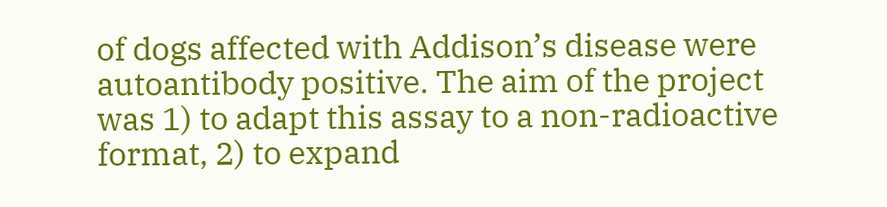of dogs affected with Addison’s disease were autoantibody positive. The aim of the project was 1) to adapt this assay to a non-radioactive format, 2) to expand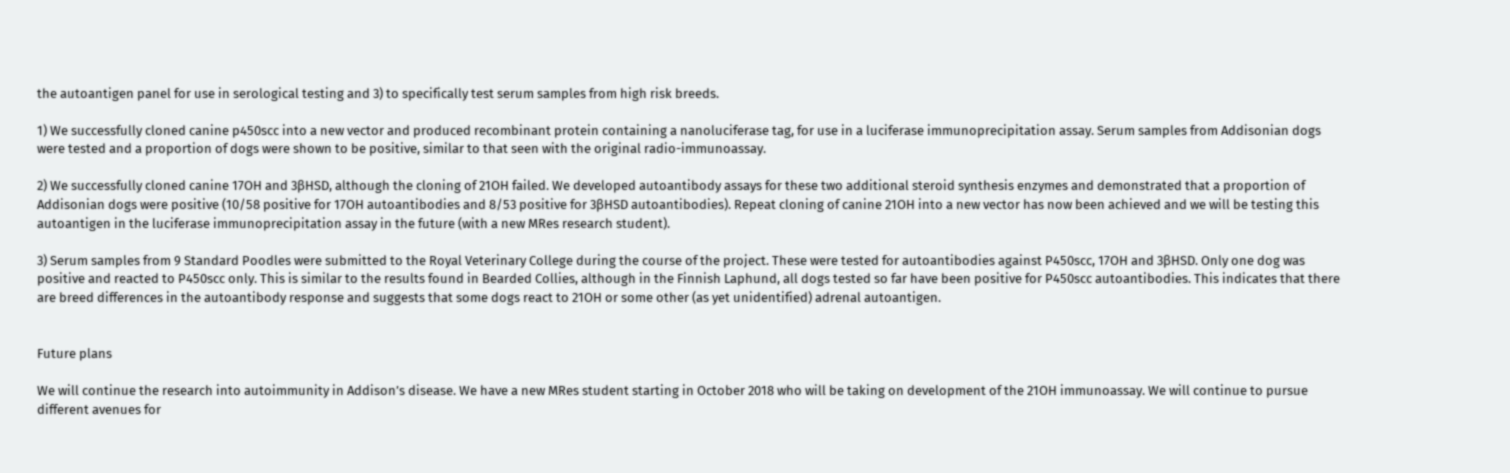the autoantigen panel for use in serological testing and 3) to specifically test serum samples from high risk breeds.

1) We successfully cloned canine p450scc into a new vector and produced recombinant protein containing a nanoluciferase tag, for use in a luciferase immunoprecipitation assay. Serum samples from Addisonian dogs were tested and a proportion of dogs were shown to be positive, similar to that seen with the original radio-immunoassay.

2) We successfully cloned canine 17OH and 3βHSD, although the cloning of 21OH failed. We developed autoantibody assays for these two additional steroid synthesis enzymes and demonstrated that a proportion of Addisonian dogs were positive (10/58 positive for 17OH autoantibodies and 8/53 positive for 3βHSD autoantibodies). Repeat cloning of canine 21OH into a new vector has now been achieved and we will be testing this autoantigen in the luciferase immunoprecipitation assay in the future (with a new MRes research student).

3) Serum samples from 9 Standard Poodles were submitted to the Royal Veterinary College during the course of the project. These were tested for autoantibodies against P450scc, 17OH and 3βHSD. Only one dog was positive and reacted to P450scc only. This is similar to the results found in Bearded Collies, although in the Finnish Laphund, all dogs tested so far have been positive for P450scc autoantibodies. This indicates that there are breed differences in the autoantibody response and suggests that some dogs react to 21OH or some other (as yet unidentified) adrenal autoantigen.


Future plans

We will continue the research into autoimmunity in Addison’s disease. We have a new MRes student starting in October 2018 who will be taking on development of the 21OH immunoassay. We will continue to pursue different avenues for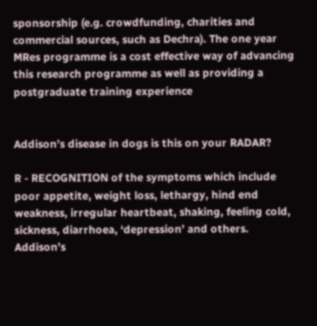sponsorship (e.g. crowdfunding, charities and commercial sources, such as Dechra). The one year MRes programme is a cost effective way of advancing this research programme as well as providing a postgraduate training experience


Addison’s disease in dogs is this on your RADAR?

R - RECOGNITION of the symptoms which include poor appetite, weight loss, lethargy, hind end weakness, irregular heartbeat, shaking, feeling cold, sickness, diarrhoea, ‘depression’ and others. Addison’s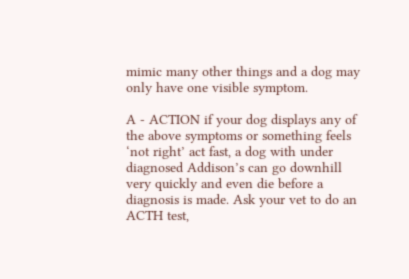mimic many other things and a dog may only have one visible symptom.

A - ACTION if your dog displays any of the above symptoms or something feels ‘not right’ act fast, a dog with under diagnosed Addison’s can go downhill very quickly and even die before a diagnosis is made. Ask your vet to do an ACTH test,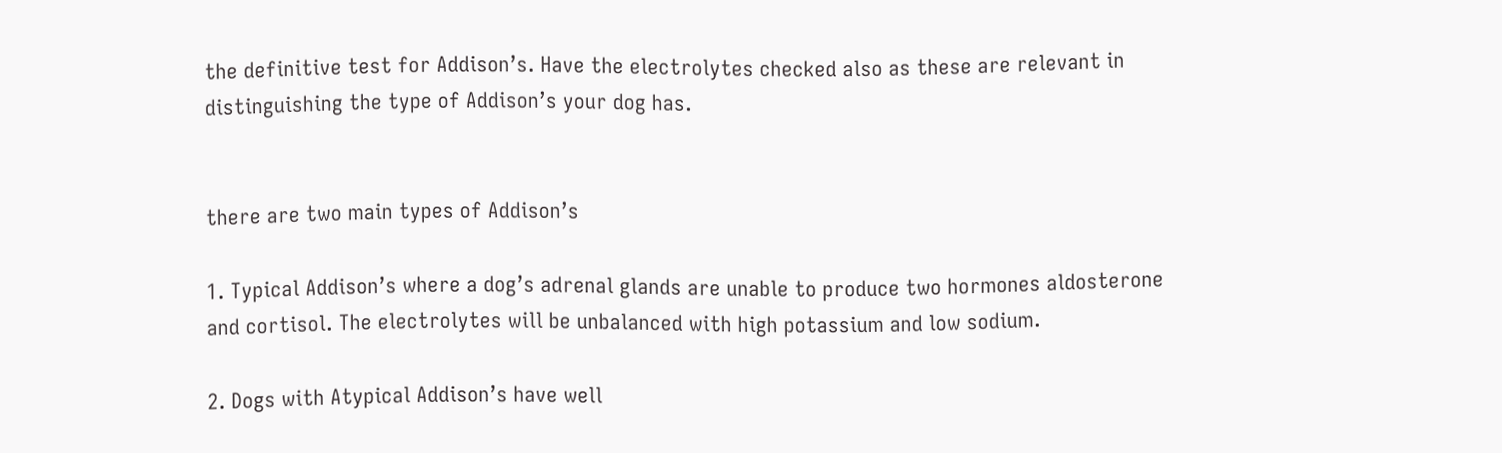the definitive test for Addison’s. Have the electrolytes checked also as these are relevant in distinguishing the type of Addison’s your dog has.


there are two main types of Addison’s

1. Typical Addison’s where a dog’s adrenal glands are unable to produce two hormones aldosterone and cortisol. The electrolytes will be unbalanced with high potassium and low sodium.

2. Dogs with Atypical Addison’s have well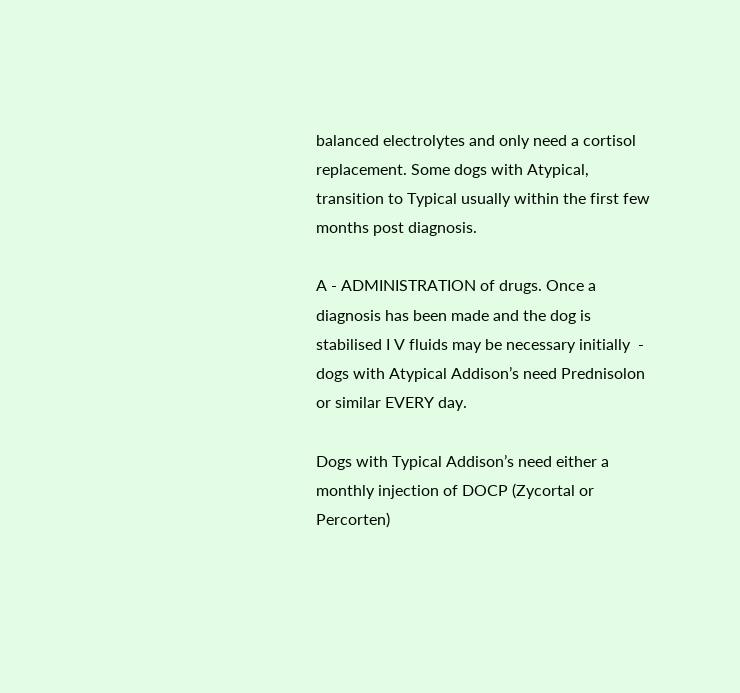balanced electrolytes and only need a cortisol replacement. Some dogs with Atypical, transition to Typical usually within the first few months post diagnosis.

A - ADMINISTRATION of drugs. Once a diagnosis has been made and the dog is stabilised I V fluids may be necessary initially  - dogs with Atypical Addison’s need Prednisolon or similar EVERY day.

Dogs with Typical Addison’s need either a monthly injection of DOCP (Zycortal or Percorten)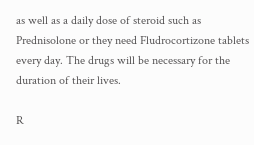as well as a daily dose of steroid such as Prednisolone or they need Fludrocortizone tablets every day. The drugs will be necessary for the duration of their lives.

R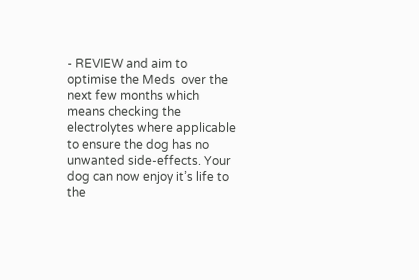- REVIEW and aim to optimise the Meds  over the next few months which means checking the electrolytes where applicable to ensure the dog has no unwanted side-effects. Your dog can now enjoy it’s life to the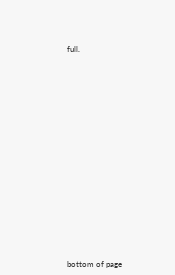full.





















bottom of page